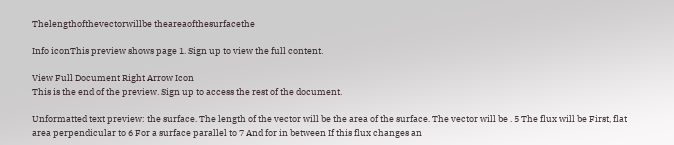Thelengthofthevectorwillbe theareaofthesurfacethe

Info iconThis preview shows page 1. Sign up to view the full content.

View Full Document Right Arrow Icon
This is the end of the preview. Sign up to access the rest of the document.

Unformatted text preview: the surface. The length of the vector will be the area of the surface. The vector will be . 5 The flux will be First, flat area perpendicular to 6 For a surface parallel to 7 And for in between If this flux changes an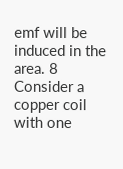emf will be induced in the area. 8 Consider a copper coil with one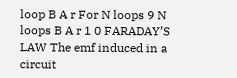loop B A r For N loops 9 N loops B A r 1 0 FARADAY’S LAW The emf induced in a circuit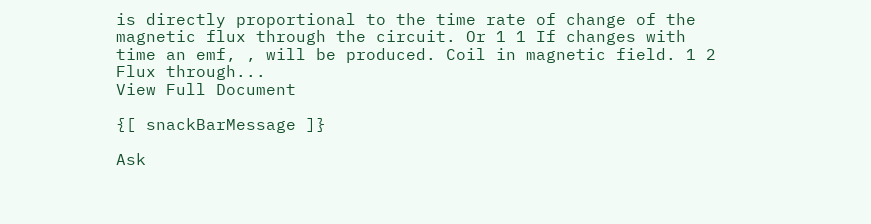is directly proportional to the time rate of change of the magnetic flux through the circuit. Or 1 1 If changes with time an emf, , will be produced. Coil in magnetic field. 1 2 Flux through...
View Full Document

{[ snackBarMessage ]}

Ask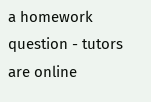a homework question - tutors are online